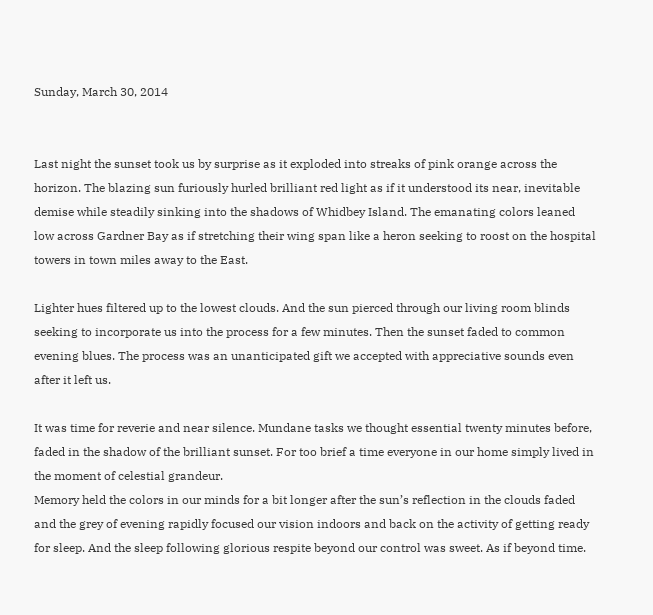Sunday, March 30, 2014


Last night the sunset took us by surprise as it exploded into streaks of pink orange across the horizon. The blazing sun furiously hurled brilliant red light as if it understood its near, inevitable demise while steadily sinking into the shadows of Whidbey Island. The emanating colors leaned low across Gardner Bay as if stretching their wing span like a heron seeking to roost on the hospital towers in town miles away to the East.

Lighter hues filtered up to the lowest clouds. And the sun pierced through our living room blinds seeking to incorporate us into the process for a few minutes. Then the sunset faded to common evening blues. The process was an unanticipated gift we accepted with appreciative sounds even after it left us.

It was time for reverie and near silence. Mundane tasks we thought essential twenty minutes before, faded in the shadow of the brilliant sunset. For too brief a time everyone in our home simply lived in the moment of celestial grandeur.
Memory held the colors in our minds for a bit longer after the sun’s reflection in the clouds faded and the grey of evening rapidly focused our vision indoors and back on the activity of getting ready for sleep. And the sleep following glorious respite beyond our control was sweet. As if beyond time.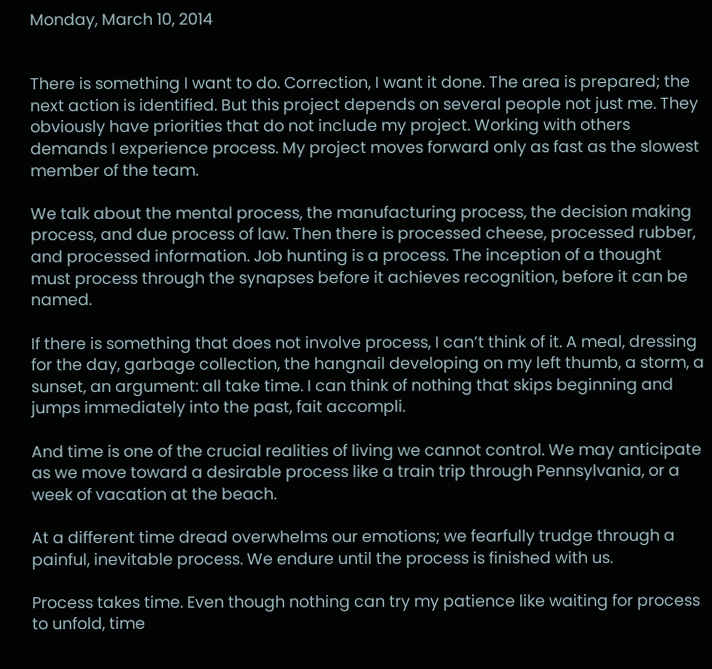Monday, March 10, 2014


There is something I want to do. Correction, I want it done. The area is prepared; the next action is identified. But this project depends on several people not just me. They obviously have priorities that do not include my project. Working with others demands I experience process. My project moves forward only as fast as the slowest member of the team.

We talk about the mental process, the manufacturing process, the decision making process, and due process of law. Then there is processed cheese, processed rubber, and processed information. Job hunting is a process. The inception of a thought must process through the synapses before it achieves recognition, before it can be named.

If there is something that does not involve process, I can’t think of it. A meal, dressing for the day, garbage collection, the hangnail developing on my left thumb, a storm, a sunset, an argument: all take time. I can think of nothing that skips beginning and jumps immediately into the past, fait accompli.

And time is one of the crucial realities of living we cannot control. We may anticipate as we move toward a desirable process like a train trip through Pennsylvania, or a week of vacation at the beach.

At a different time dread overwhelms our emotions; we fearfully trudge through a painful, inevitable process. We endure until the process is finished with us.

Process takes time. Even though nothing can try my patience like waiting for process to unfold, time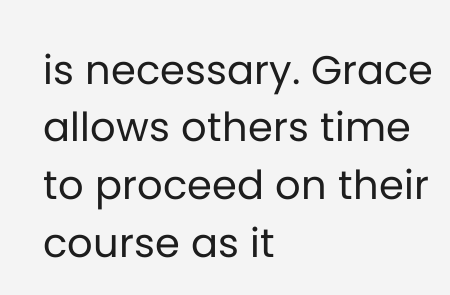is necessary. Grace allows others time to proceed on their course as it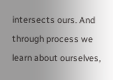intersects ours. And through process we learn about ourselves,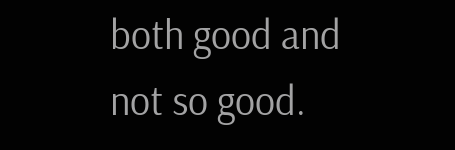both good and not so good.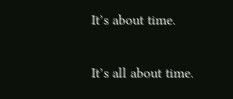It’s about time.

It’s all about time.